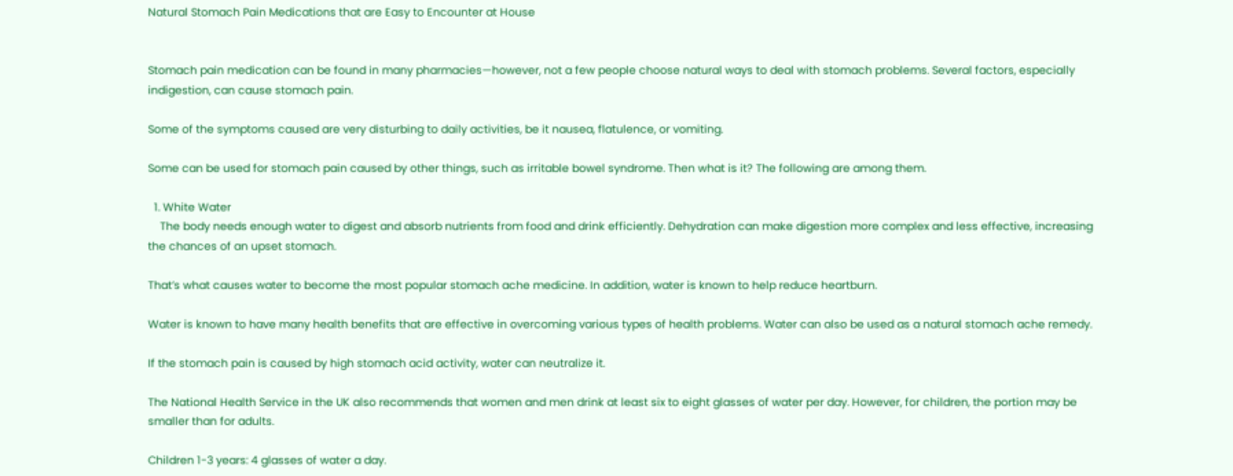Natural Stomach Pain Medications that are Easy to Encounter at House


Stomach pain medication can be found in many pharmacies—however, not a few people choose natural ways to deal with stomach problems. Several factors, especially indigestion, can cause stomach pain.

Some of the symptoms caused are very disturbing to daily activities, be it nausea, flatulence, or vomiting.

Some can be used for stomach pain caused by other things, such as irritable bowel syndrome. Then what is it? The following are among them.

  1. White Water
    The body needs enough water to digest and absorb nutrients from food and drink efficiently. Dehydration can make digestion more complex and less effective, increasing the chances of an upset stomach.

That’s what causes water to become the most popular stomach ache medicine. In addition, water is known to help reduce heartburn.

Water is known to have many health benefits that are effective in overcoming various types of health problems. Water can also be used as a natural stomach ache remedy.

If the stomach pain is caused by high stomach acid activity, water can neutralize it.

The National Health Service in the UK also recommends that women and men drink at least six to eight glasses of water per day. However, for children, the portion may be smaller than for adults.

Children 1-3 years: 4 glasses of water a day.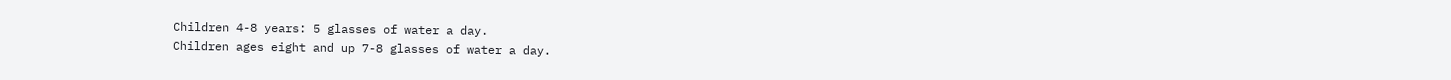Children 4-8 years: 5 glasses of water a day.
Children ages eight and up 7-8 glasses of water a day.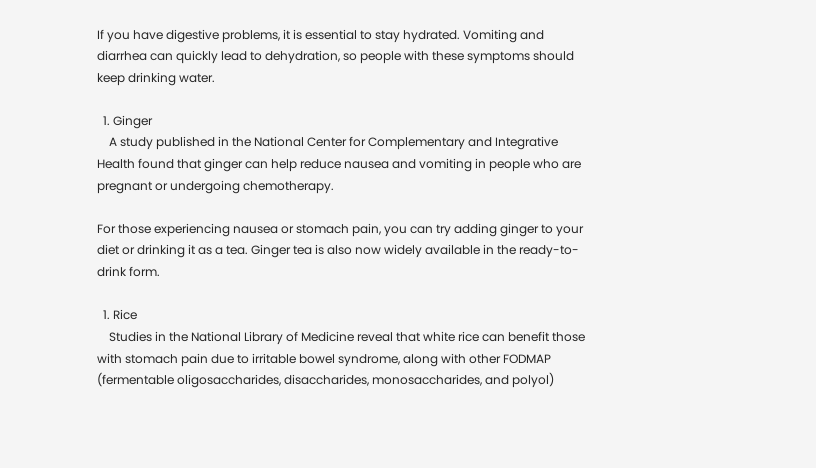If you have digestive problems, it is essential to stay hydrated. Vomiting and diarrhea can quickly lead to dehydration, so people with these symptoms should keep drinking water.

  1. Ginger
    A study published in the National Center for Complementary and Integrative Health found that ginger can help reduce nausea and vomiting in people who are pregnant or undergoing chemotherapy.

For those experiencing nausea or stomach pain, you can try adding ginger to your diet or drinking it as a tea. Ginger tea is also now widely available in the ready-to-drink form.

  1. Rice
    Studies in the National Library of Medicine reveal that white rice can benefit those with stomach pain due to irritable bowel syndrome, along with other FODMAP (fermentable oligosaccharides, disaccharides, monosaccharides, and polyol)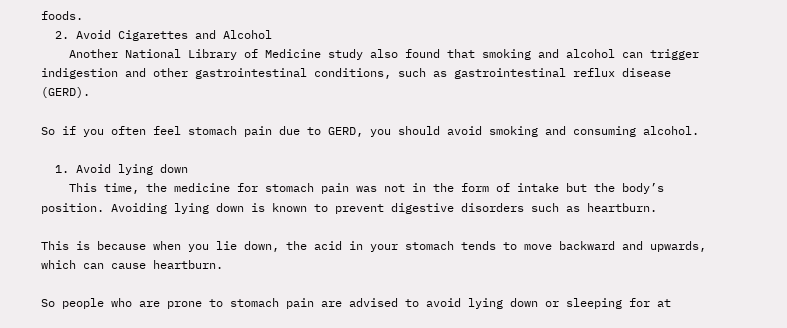foods.
  2. Avoid Cigarettes and Alcohol
    Another National Library of Medicine study also found that smoking and alcohol can trigger indigestion and other gastrointestinal conditions, such as gastrointestinal reflux disease (GERD).

So if you often feel stomach pain due to GERD, you should avoid smoking and consuming alcohol.

  1. Avoid lying down
    This time, the medicine for stomach pain was not in the form of intake but the body’s position. Avoiding lying down is known to prevent digestive disorders such as heartburn.

This is because when you lie down, the acid in your stomach tends to move backward and upwards, which can cause heartburn.

So people who are prone to stomach pain are advised to avoid lying down or sleeping for at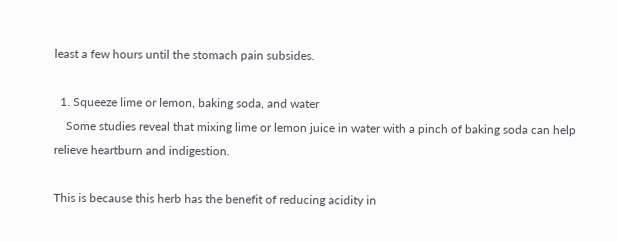least a few hours until the stomach pain subsides.

  1. Squeeze lime or lemon, baking soda, and water
    Some studies reveal that mixing lime or lemon juice in water with a pinch of baking soda can help relieve heartburn and indigestion.

This is because this herb has the benefit of reducing acidity in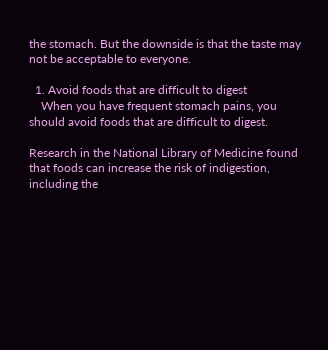the stomach. But the downside is that the taste may not be acceptable to everyone.

  1. Avoid foods that are difficult to digest
    When you have frequent stomach pains, you should avoid foods that are difficult to digest.

Research in the National Library of Medicine found that foods can increase the risk of indigestion, including the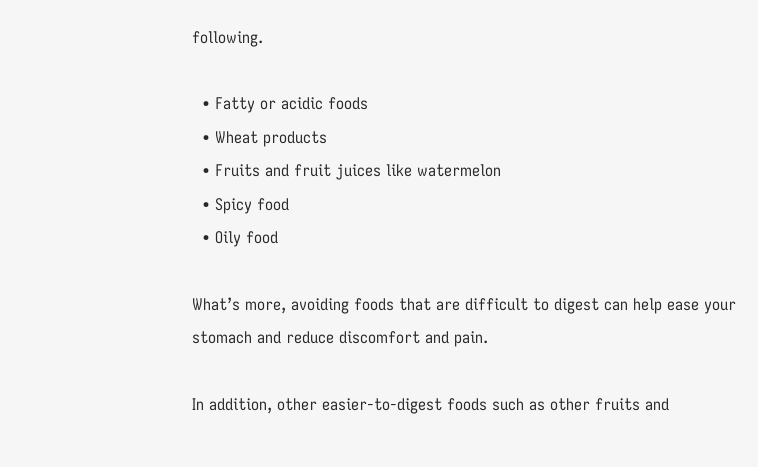following.

  • Fatty or acidic foods
  • Wheat products
  • Fruits and fruit juices like watermelon
  • Spicy food
  • Oily food

What’s more, avoiding foods that are difficult to digest can help ease your stomach and reduce discomfort and pain.

In addition, other easier-to-digest foods such as other fruits and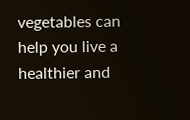vegetables can help you live a healthier and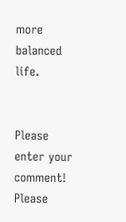more balanced life.


Please enter your comment!
Please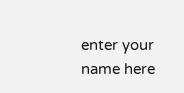enter your name here